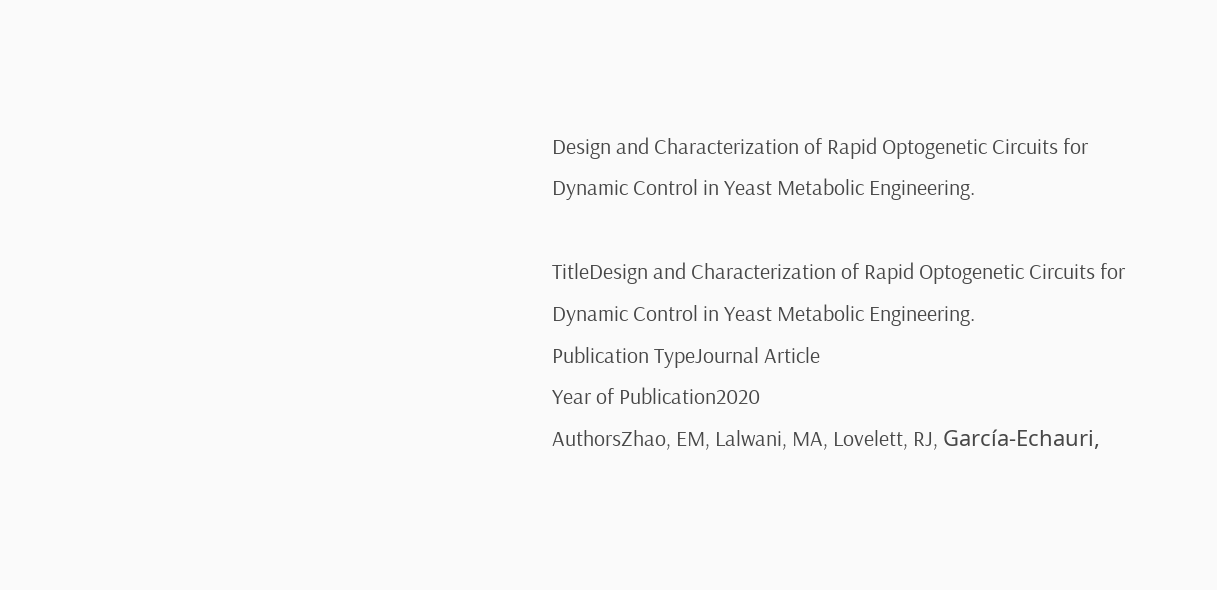Design and Characterization of Rapid Optogenetic Circuits for Dynamic Control in Yeast Metabolic Engineering.

TitleDesign and Characterization of Rapid Optogenetic Circuits for Dynamic Control in Yeast Metabolic Engineering.
Publication TypeJournal Article
Year of Publication2020
AuthorsZhao, EM, Lalwani, MA, Lovelett, RJ, García-Echauri,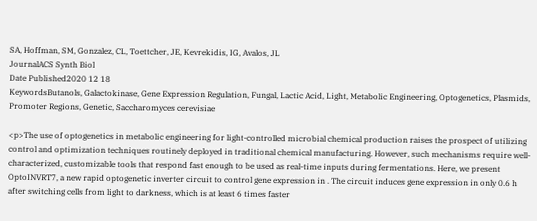SA, Hoffman, SM, Gonzalez, CL, Toettcher, JE, Kevrekidis, IG, Avalos, JL
JournalACS Synth Biol
Date Published2020 12 18
KeywordsButanols, Galactokinase, Gene Expression Regulation, Fungal, Lactic Acid, Light, Metabolic Engineering, Optogenetics, Plasmids, Promoter Regions, Genetic, Saccharomyces cerevisiae

<p>The use of optogenetics in metabolic engineering for light-controlled microbial chemical production raises the prospect of utilizing control and optimization techniques routinely deployed in traditional chemical manufacturing. However, such mechanisms require well-characterized, customizable tools that respond fast enough to be used as real-time inputs during fermentations. Here, we present OptoINVRT7, a new rapid optogenetic inverter circuit to control gene expression in . The circuit induces gene expression in only 0.6 h after switching cells from light to darkness, which is at least 6 times faster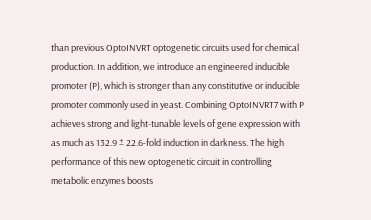than previous OptoINVRT optogenetic circuits used for chemical production. In addition, we introduce an engineered inducible promoter (P), which is stronger than any constitutive or inducible promoter commonly used in yeast. Combining OptoINVRT7 with P achieves strong and light-tunable levels of gene expression with as much as 132.9 ± 22.6-fold induction in darkness. The high performance of this new optogenetic circuit in controlling metabolic enzymes boosts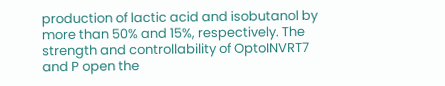production of lactic acid and isobutanol by more than 50% and 15%, respectively. The strength and controllability of OptoINVRT7 and P open the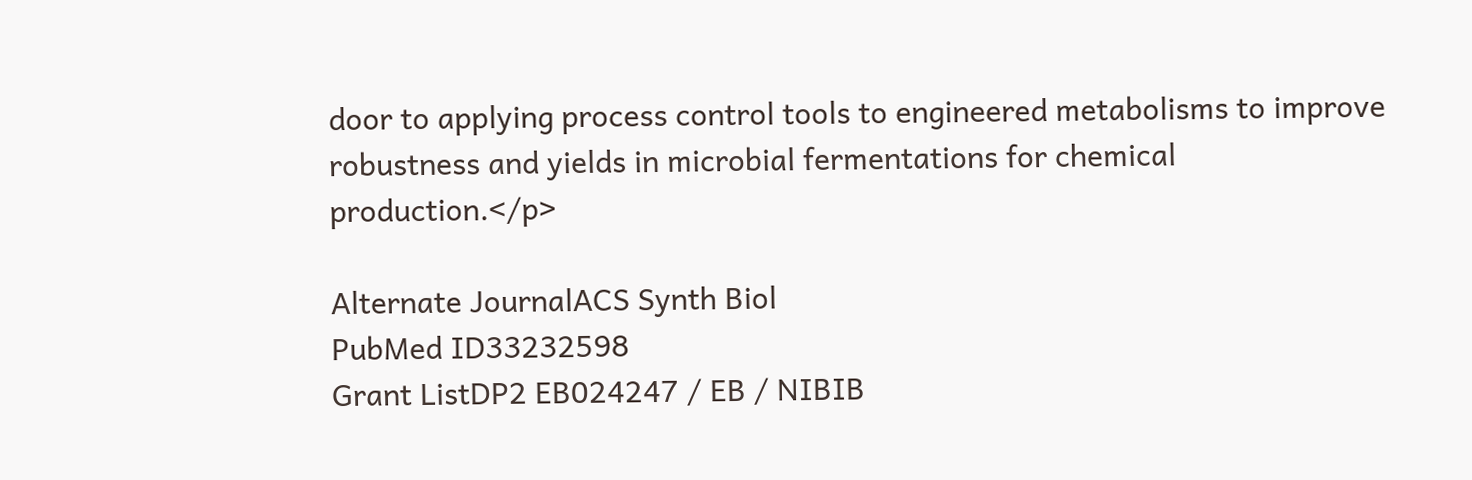door to applying process control tools to engineered metabolisms to improve robustness and yields in microbial fermentations for chemical production.</p>

Alternate JournalACS Synth Biol
PubMed ID33232598
Grant ListDP2 EB024247 / EB / NIBIB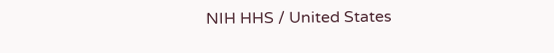NIH HHS / United States